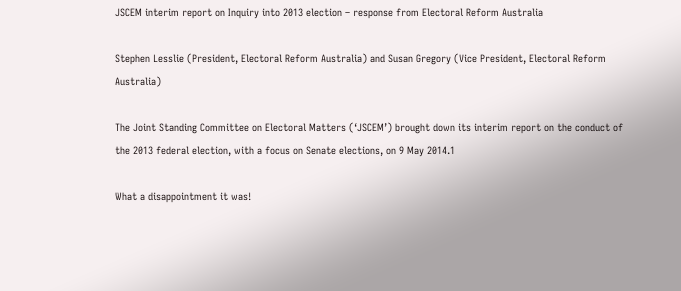JSCEM interim report on Inquiry into 2013 election – response from Electoral Reform Australia

Stephen Lesslie (President, Electoral Reform Australia) and Susan Gregory (Vice President, Electoral Reform Australia)

The Joint Standing Committee on Electoral Matters (‘JSCEM’) brought down its interim report on the conduct of the 2013 federal election, with a focus on Senate elections, on 9 May 2014.1

What a disappointment it was!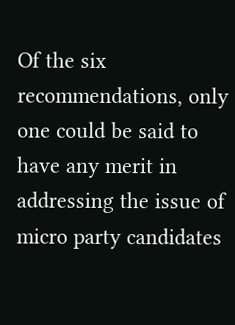Of the six recommendations, only one could be said to have any merit in addressing the issue of micro party candidates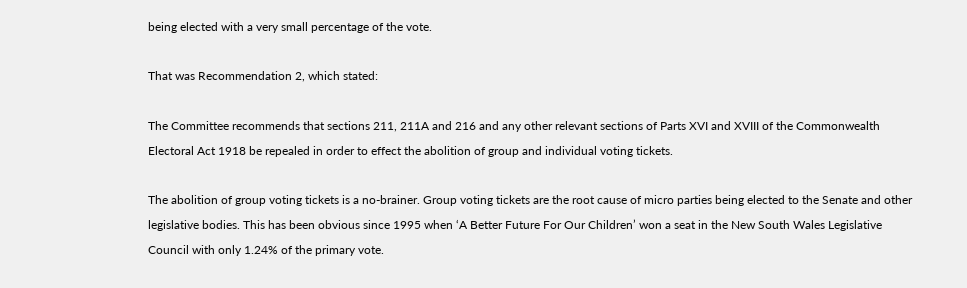being elected with a very small percentage of the vote.

That was Recommendation 2, which stated:

The Committee recommends that sections 211, 211A and 216 and any other relevant sections of Parts XVI and XVIII of the Commonwealth Electoral Act 1918 be repealed in order to effect the abolition of group and individual voting tickets.

The abolition of group voting tickets is a no-brainer. Group voting tickets are the root cause of micro parties being elected to the Senate and other legislative bodies. This has been obvious since 1995 when ‘A Better Future For Our Children’ won a seat in the New South Wales Legislative Council with only 1.24% of the primary vote.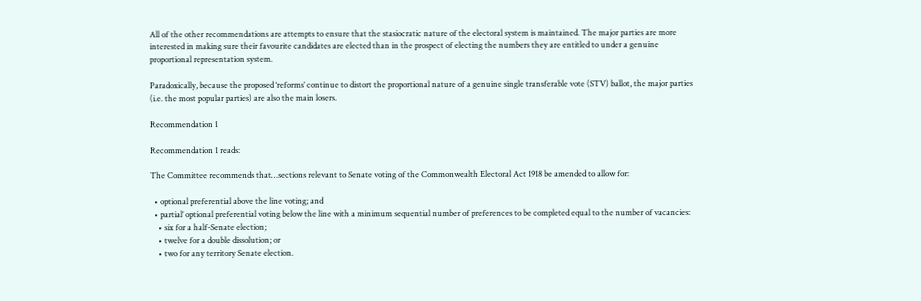All of the other recommendations are attempts to ensure that the stasiocratic nature of the electoral system is maintained. The major parties are more interested in making sure their favourite candidates are elected than in the prospect of electing the numbers they are entitled to under a genuine proportional representation system.

Paradoxically, because the proposed ‘reforms’ continue to distort the proportional nature of a genuine single transferable vote (STV) ballot, the major parties (i.e. the most popular parties) are also the main losers.

Recommendation 1

Recommendation 1 reads:

The Committee recommends that…sections relevant to Senate voting of the Commonwealth Electoral Act 1918 be amended to allow for:

  • optional preferential above the line voting; and
  • partial’ optional preferential voting below the line with a minimum sequential number of preferences to be completed equal to the number of vacancies:
    • six for a half-Senate election;
    • twelve for a double dissolution; or
    • two for any territory Senate election.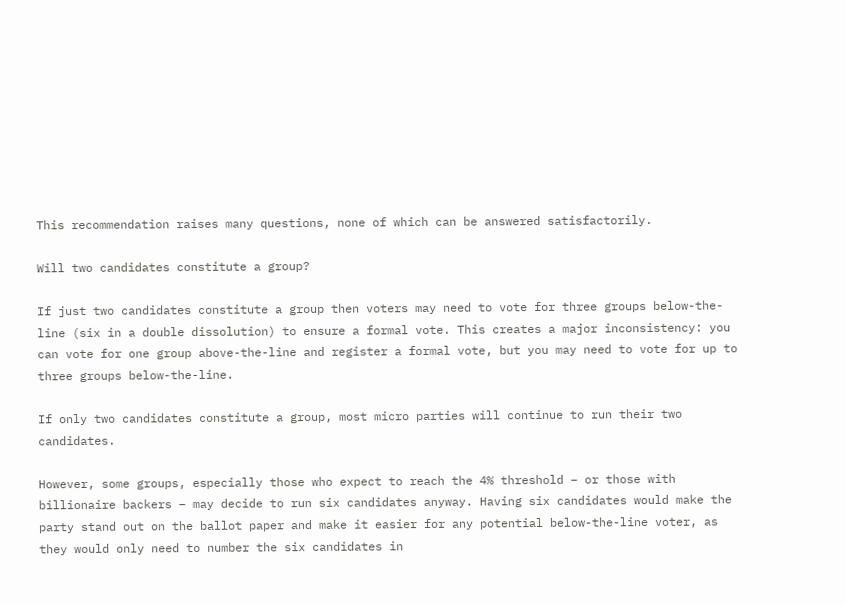This recommendation raises many questions, none of which can be answered satisfactorily.

Will two candidates constitute a group?

If just two candidates constitute a group then voters may need to vote for three groups below-the-line (six in a double dissolution) to ensure a formal vote. This creates a major inconsistency: you can vote for one group above-the-line and register a formal vote, but you may need to vote for up to three groups below-the-line.

If only two candidates constitute a group, most micro parties will continue to run their two candidates.

However, some groups, especially those who expect to reach the 4% threshold – or those with billionaire backers – may decide to run six candidates anyway. Having six candidates would make the party stand out on the ballot paper and make it easier for any potential below-the-line voter, as they would only need to number the six candidates in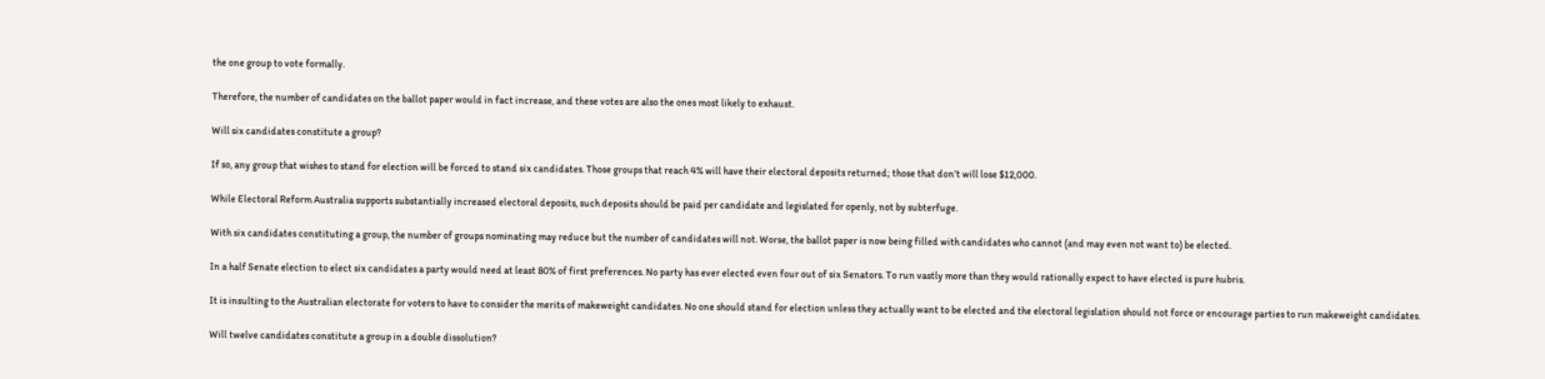the one group to vote formally.

Therefore, the number of candidates on the ballot paper would in fact increase, and these votes are also the ones most likely to exhaust.

Will six candidates constitute a group?

If so, any group that wishes to stand for election will be forced to stand six candidates. Those groups that reach 4% will have their electoral deposits returned; those that don’t will lose $12,000.

While Electoral Reform Australia supports substantially increased electoral deposits, such deposits should be paid per candidate and legislated for openly, not by subterfuge.

With six candidates constituting a group, the number of groups nominating may reduce but the number of candidates will not. Worse, the ballot paper is now being filled with candidates who cannot (and may even not want to) be elected.

In a half Senate election to elect six candidates a party would need at least 80% of first preferences. No party has ever elected even four out of six Senators. To run vastly more than they would rationally expect to have elected is pure hubris.

It is insulting to the Australian electorate for voters to have to consider the merits of makeweight candidates. No one should stand for election unless they actually want to be elected and the electoral legislation should not force or encourage parties to run makeweight candidates.

Will twelve candidates constitute a group in a double dissolution?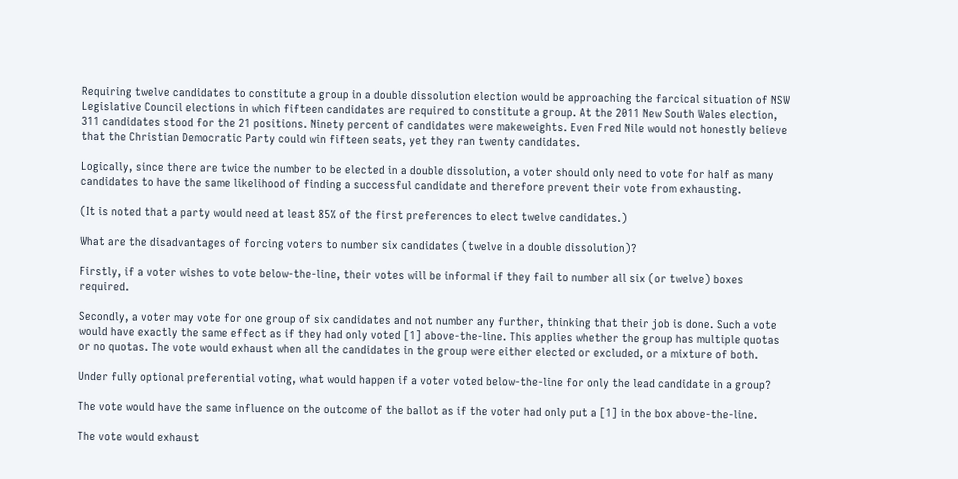Requiring twelve candidates to constitute a group in a double dissolution election would be approaching the farcical situation of NSW Legislative Council elections in which fifteen candidates are required to constitute a group. At the 2011 New South Wales election, 311 candidates stood for the 21 positions. Ninety percent of candidates were makeweights. Even Fred Nile would not honestly believe that the Christian Democratic Party could win fifteen seats, yet they ran twenty candidates.

Logically, since there are twice the number to be elected in a double dissolution, a voter should only need to vote for half as many candidates to have the same likelihood of finding a successful candidate and therefore prevent their vote from exhausting.

(It is noted that a party would need at least 85% of the first preferences to elect twelve candidates.)

What are the disadvantages of forcing voters to number six candidates (twelve in a double dissolution)?

Firstly, if a voter wishes to vote below-the-line, their votes will be informal if they fail to number all six (or twelve) boxes required.

Secondly, a voter may vote for one group of six candidates and not number any further, thinking that their job is done. Such a vote would have exactly the same effect as if they had only voted [1] above-the-line. This applies whether the group has multiple quotas or no quotas. The vote would exhaust when all the candidates in the group were either elected or excluded, or a mixture of both.

Under fully optional preferential voting, what would happen if a voter voted below-the-line for only the lead candidate in a group?

The vote would have the same influence on the outcome of the ballot as if the voter had only put a [1] in the box above-the-line.

The vote would exhaust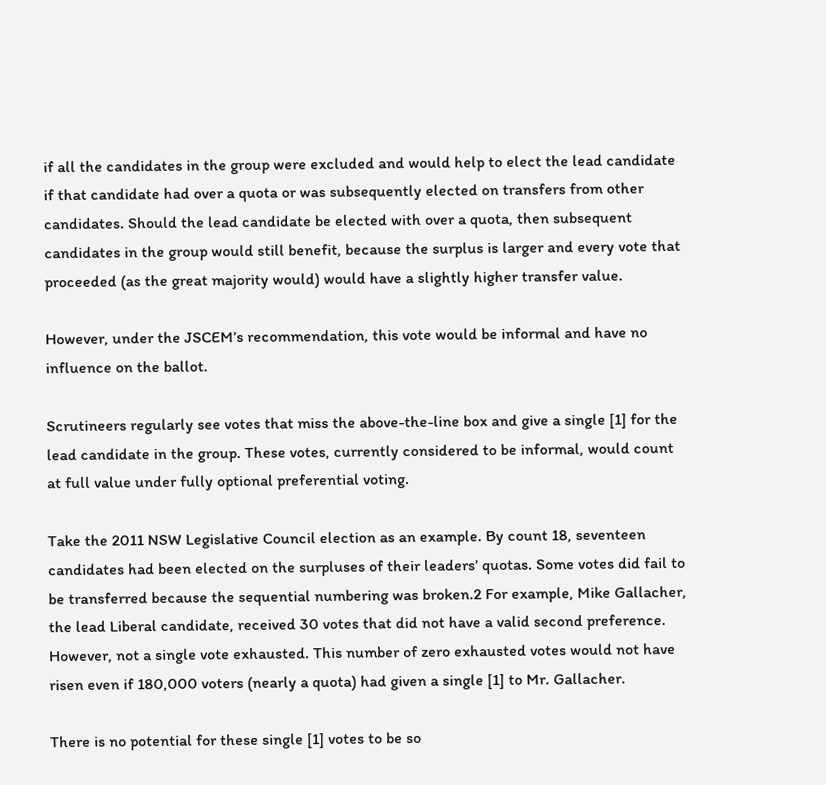if all the candidates in the group were excluded and would help to elect the lead candidate if that candidate had over a quota or was subsequently elected on transfers from other candidates. Should the lead candidate be elected with over a quota, then subsequent candidates in the group would still benefit, because the surplus is larger and every vote that proceeded (as the great majority would) would have a slightly higher transfer value.

However, under the JSCEM’s recommendation, this vote would be informal and have no influence on the ballot.

Scrutineers regularly see votes that miss the above-the-line box and give a single [1] for the lead candidate in the group. These votes, currently considered to be informal, would count at full value under fully optional preferential voting.

Take the 2011 NSW Legislative Council election as an example. By count 18, seventeen candidates had been elected on the surpluses of their leaders’ quotas. Some votes did fail to be transferred because the sequential numbering was broken.2 For example, Mike Gallacher, the lead Liberal candidate, received 30 votes that did not have a valid second preference. However, not a single vote exhausted. This number of zero exhausted votes would not have risen even if 180,000 voters (nearly a quota) had given a single [1] to Mr. Gallacher.

There is no potential for these single [1] votes to be so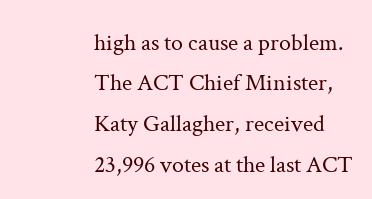high as to cause a problem. The ACT Chief Minister, Katy Gallagher, received 23,996 votes at the last ACT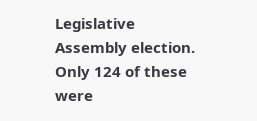Legislative Assembly election. Only 124 of these were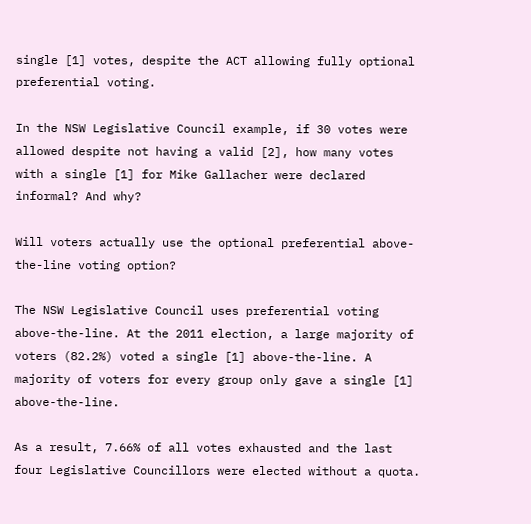single [1] votes, despite the ACT allowing fully optional preferential voting.

In the NSW Legislative Council example, if 30 votes were allowed despite not having a valid [2], how many votes with a single [1] for Mike Gallacher were declared informal? And why?

Will voters actually use the optional preferential above-the-line voting option?

The NSW Legislative Council uses preferential voting above-the-line. At the 2011 election, a large majority of voters (82.2%) voted a single [1] above-the-line. A majority of voters for every group only gave a single [1] above-the-line.

As a result, 7.66% of all votes exhausted and the last four Legislative Councillors were elected without a quota.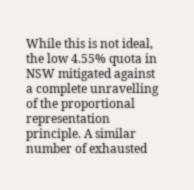While this is not ideal, the low 4.55% quota in NSW mitigated against a complete unravelling of the proportional representation principle. A similar number of exhausted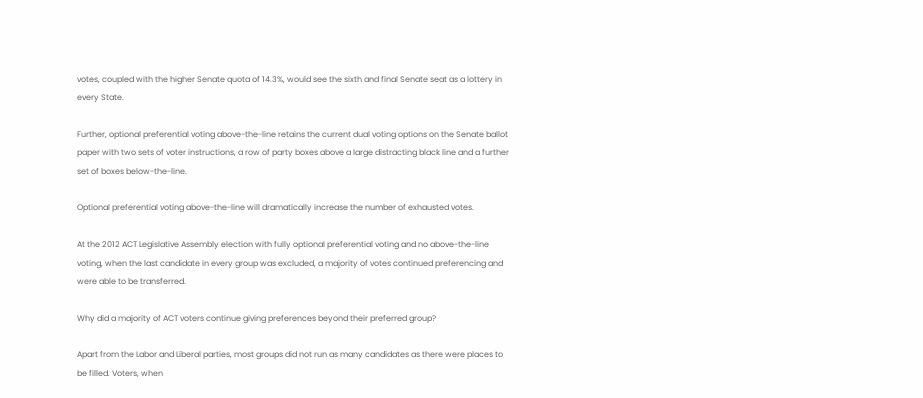votes, coupled with the higher Senate quota of 14.3%, would see the sixth and final Senate seat as a lottery in every State.

Further, optional preferential voting above-the-line retains the current dual voting options on the Senate ballot paper with two sets of voter instructions, a row of party boxes above a large distracting black line and a further set of boxes below-the-line.

Optional preferential voting above-the-line will dramatically increase the number of exhausted votes.

At the 2012 ACT Legislative Assembly election with fully optional preferential voting and no above-the-line voting, when the last candidate in every group was excluded, a majority of votes continued preferencing and were able to be transferred.

Why did a majority of ACT voters continue giving preferences beyond their preferred group?

Apart from the Labor and Liberal parties, most groups did not run as many candidates as there were places to be filled. Voters, when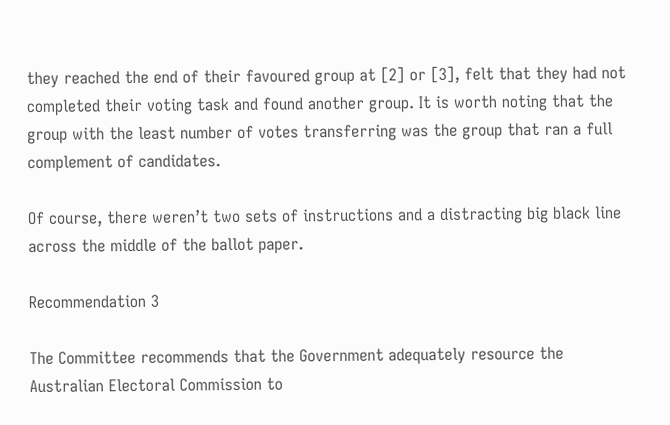they reached the end of their favoured group at [2] or [3], felt that they had not completed their voting task and found another group. It is worth noting that the group with the least number of votes transferring was the group that ran a full complement of candidates.

Of course, there weren’t two sets of instructions and a distracting big black line across the middle of the ballot paper.

Recommendation 3

The Committee recommends that the Government adequately resource the Australian Electoral Commission to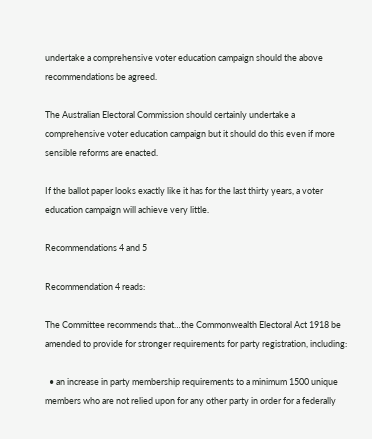undertake a comprehensive voter education campaign should the above recommendations be agreed.

The Australian Electoral Commission should certainly undertake a comprehensive voter education campaign but it should do this even if more sensible reforms are enacted.

If the ballot paper looks exactly like it has for the last thirty years, a voter education campaign will achieve very little.

Recommendations 4 and 5

Recommendation 4 reads:

The Committee recommends that…the Commonwealth Electoral Act 1918 be amended to provide for stronger requirements for party registration, including:

  • an increase in party membership requirements to a minimum 1500 unique members who are not relied upon for any other party in order for a federally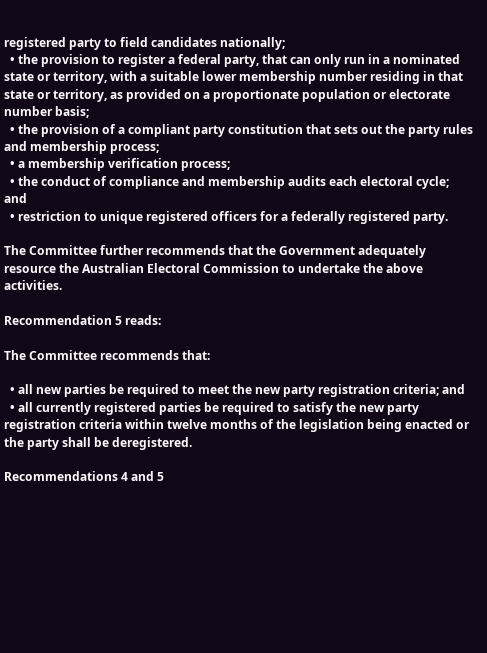registered party to field candidates nationally;
  • the provision to register a federal party, that can only run in a nominated state or territory, with a suitable lower membership number residing in that state or territory, as provided on a proportionate population or electorate number basis;
  • the provision of a compliant party constitution that sets out the party rules and membership process;
  • a membership verification process;
  • the conduct of compliance and membership audits each electoral cycle; and
  • restriction to unique registered officers for a federally registered party.

The Committee further recommends that the Government adequately resource the Australian Electoral Commission to undertake the above activities.

Recommendation 5 reads:

The Committee recommends that:

  • all new parties be required to meet the new party registration criteria; and
  • all currently registered parties be required to satisfy the new party registration criteria within twelve months of the legislation being enacted or the party shall be deregistered.

Recommendations 4 and 5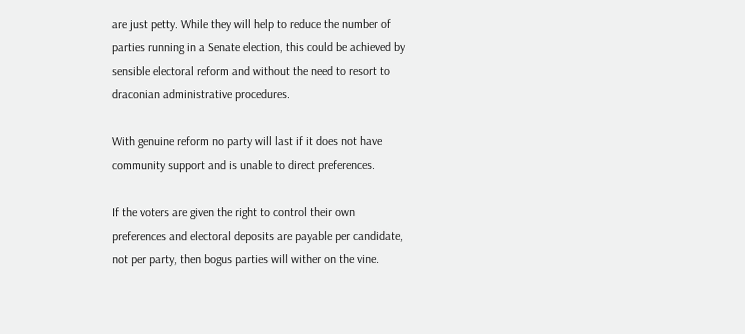are just petty. While they will help to reduce the number of parties running in a Senate election, this could be achieved by sensible electoral reform and without the need to resort to draconian administrative procedures.

With genuine reform no party will last if it does not have community support and is unable to direct preferences.

If the voters are given the right to control their own preferences and electoral deposits are payable per candidate, not per party, then bogus parties will wither on the vine.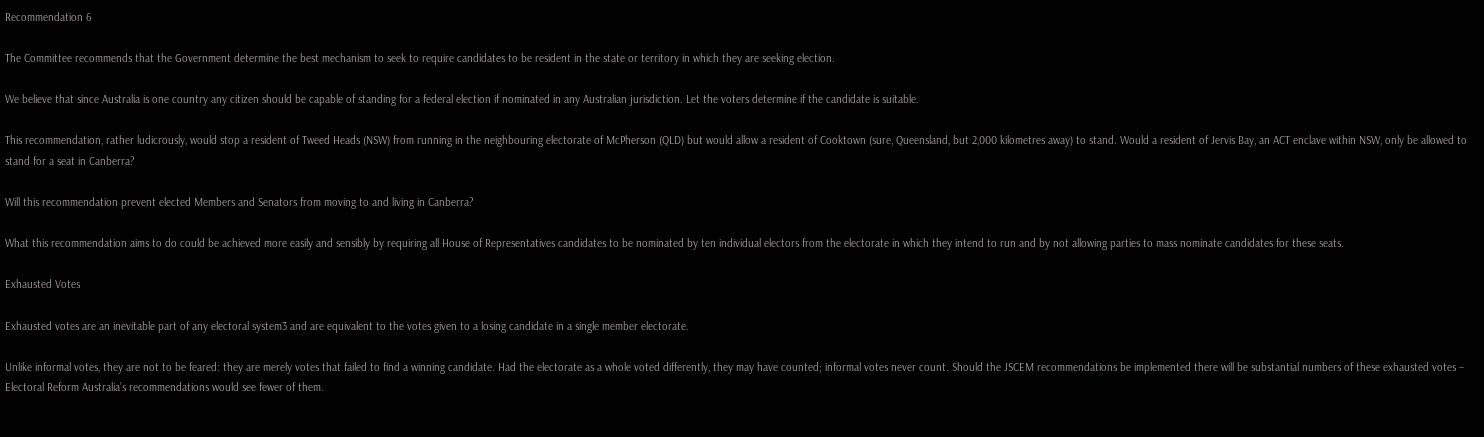Recommendation 6

The Committee recommends that the Government determine the best mechanism to seek to require candidates to be resident in the state or territory in which they are seeking election.

We believe that since Australia is one country any citizen should be capable of standing for a federal election if nominated in any Australian jurisdiction. Let the voters determine if the candidate is suitable.

This recommendation, rather ludicrously, would stop a resident of Tweed Heads (NSW) from running in the neighbouring electorate of McPherson (QLD) but would allow a resident of Cooktown (sure, Queensland, but 2,000 kilometres away) to stand. Would a resident of Jervis Bay, an ACT enclave within NSW, only be allowed to stand for a seat in Canberra?

Will this recommendation prevent elected Members and Senators from moving to and living in Canberra?

What this recommendation aims to do could be achieved more easily and sensibly by requiring all House of Representatives candidates to be nominated by ten individual electors from the electorate in which they intend to run and by not allowing parties to mass nominate candidates for these seats.

Exhausted Votes

Exhausted votes are an inevitable part of any electoral system3 and are equivalent to the votes given to a losing candidate in a single member electorate.

Unlike informal votes, they are not to be feared: they are merely votes that failed to find a winning candidate. Had the electorate as a whole voted differently, they may have counted; informal votes never count. Should the JSCEM recommendations be implemented there will be substantial numbers of these exhausted votes – Electoral Reform Australia’s recommendations would see fewer of them.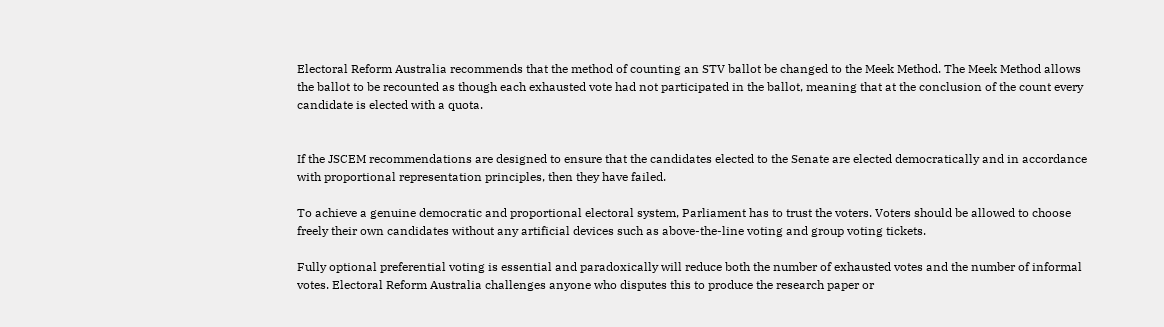Electoral Reform Australia recommends that the method of counting an STV ballot be changed to the Meek Method. The Meek Method allows the ballot to be recounted as though each exhausted vote had not participated in the ballot, meaning that at the conclusion of the count every candidate is elected with a quota.


If the JSCEM recommendations are designed to ensure that the candidates elected to the Senate are elected democratically and in accordance with proportional representation principles, then they have failed.

To achieve a genuine democratic and proportional electoral system, Parliament has to trust the voters. Voters should be allowed to choose freely their own candidates without any artificial devices such as above-the-line voting and group voting tickets.

Fully optional preferential voting is essential and paradoxically will reduce both the number of exhausted votes and the number of informal votes. Electoral Reform Australia challenges anyone who disputes this to produce the research paper or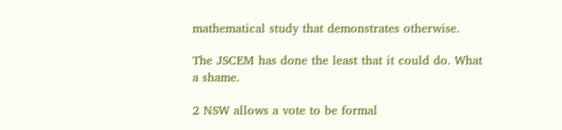mathematical study that demonstrates otherwise.

The JSCEM has done the least that it could do. What a shame.

2 NSW allows a vote to be formal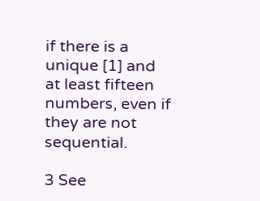if there is a unique [1] and at least fifteen numbers, even if they are not sequential.

3 See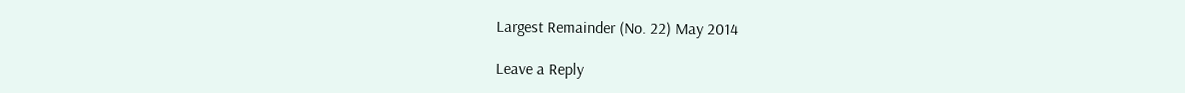Largest Remainder (No. 22) May 2014

Leave a Reply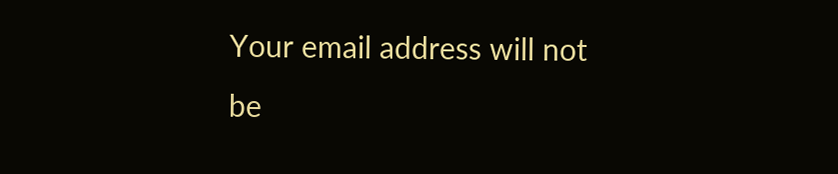Your email address will not be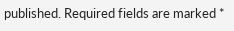published. Required fields are marked *